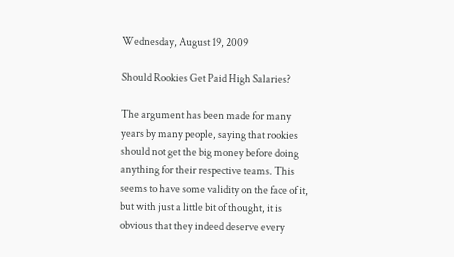Wednesday, August 19, 2009

Should Rookies Get Paid High Salaries?

The argument has been made for many years by many people, saying that rookies should not get the big money before doing anything for their respective teams. This seems to have some validity on the face of it, but with just a little bit of thought, it is obvious that they indeed deserve every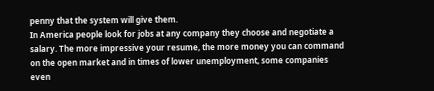penny that the system will give them.
In America people look for jobs at any company they choose and negotiate a salary. The more impressive your resume, the more money you can command on the open market and in times of lower unemployment, some companies even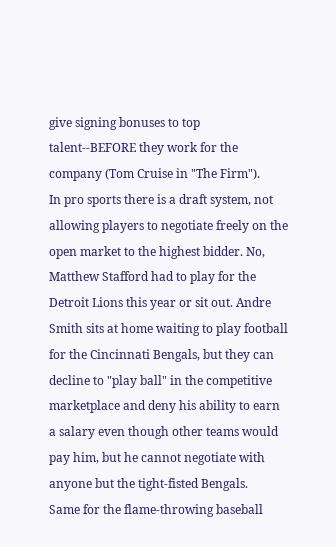give signing bonuses to top talent--BEFORE they work for the company (Tom Cruise in "The Firm").
In pro sports there is a draft system, not allowing players to negotiate freely on the open market to the highest bidder. No, Matthew Stafford had to play for the Detroit Lions this year or sit out. Andre Smith sits at home waiting to play football for the Cincinnati Bengals, but they can decline to "play ball" in the competitive marketplace and deny his ability to earn a salary even though other teams would pay him, but he cannot negotiate with anyone but the tight-fisted Bengals.
Same for the flame-throwing baseball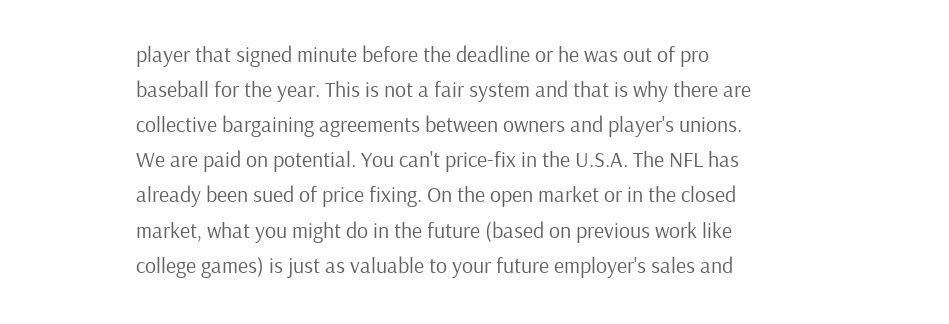player that signed minute before the deadline or he was out of pro baseball for the year. This is not a fair system and that is why there are collective bargaining agreements between owners and player's unions.
We are paid on potential. You can't price-fix in the U.S.A. The NFL has already been sued of price fixing. On the open market or in the closed market, what you might do in the future (based on previous work like college games) is just as valuable to your future employer's sales and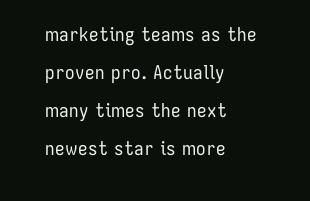marketing teams as the proven pro. Actually many times the next newest star is more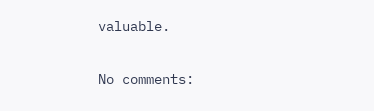valuable.

No comments: